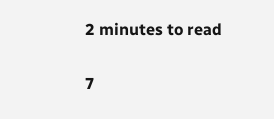2 minutes to read

7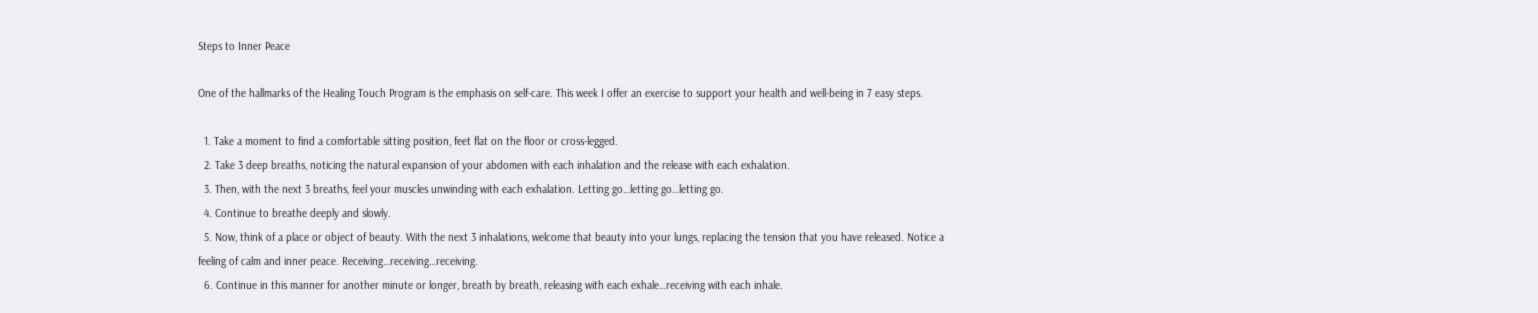Steps to Inner Peace

One of the hallmarks of the Healing Touch Program is the emphasis on self-care. This week I offer an exercise to support your health and well-being in 7 easy steps.

  1. Take a moment to find a comfortable sitting position, feet flat on the floor or cross-legged.
  2. Take 3 deep breaths, noticing the natural expansion of your abdomen with each inhalation and the release with each exhalation.
  3. Then, with the next 3 breaths, feel your muscles unwinding with each exhalation. Letting go…letting go…letting go.
  4. Continue to breathe deeply and slowly.
  5. Now, think of a place or object of beauty. With the next 3 inhalations, welcome that beauty into your lungs, replacing the tension that you have released. Notice a feeling of calm and inner peace. Receiving…receiving…receiving.
  6. Continue in this manner for another minute or longer, breath by breath, releasing with each exhale…receiving with each inhale.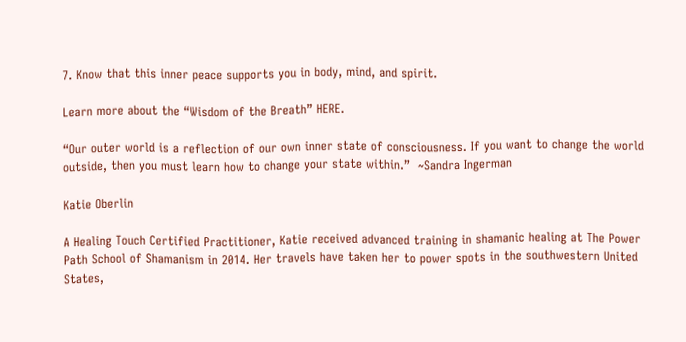7. Know that this inner peace supports you in body, mind, and spirit.

Learn more about the “Wisdom of the Breath” HERE.

“Our outer world is a reflection of our own inner state of consciousness. If you want to change the world outside, then you must learn how to change your state within.”  ~Sandra Ingerman

Katie Oberlin

A Healing Touch Certified Practitioner, Katie received advanced training in shamanic healing at The Power Path School of Shamanism in 2014. Her travels have taken her to power spots in the southwestern United States,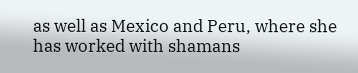as well as Mexico and Peru, where she has worked with shamans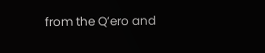from the Q’ero and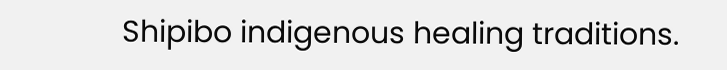Shipibo indigenous healing traditions.